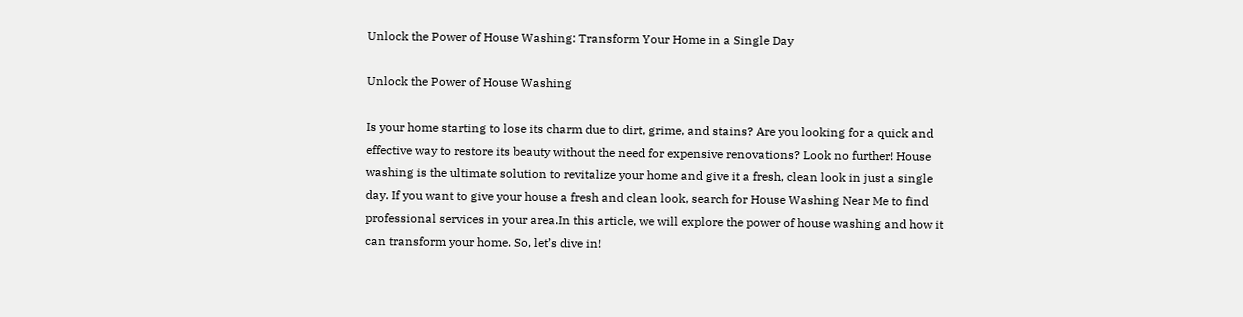Unlock the Power of House Washing: Transform Your Home in a Single Day

Unlock the Power of House Washing

Is your home starting to lose its charm due to dirt, grime, and stains? Are you looking for a quick and effective way to restore its beauty without the need for expensive renovations? Look no further! House washing is the ultimate solution to revitalize your home and give it a fresh, clean look in just a single day. If you want to give your house a fresh and clean look, search for House Washing Near Me to find professional services in your area.In this article, we will explore the power of house washing and how it can transform your home. So, let’s dive in!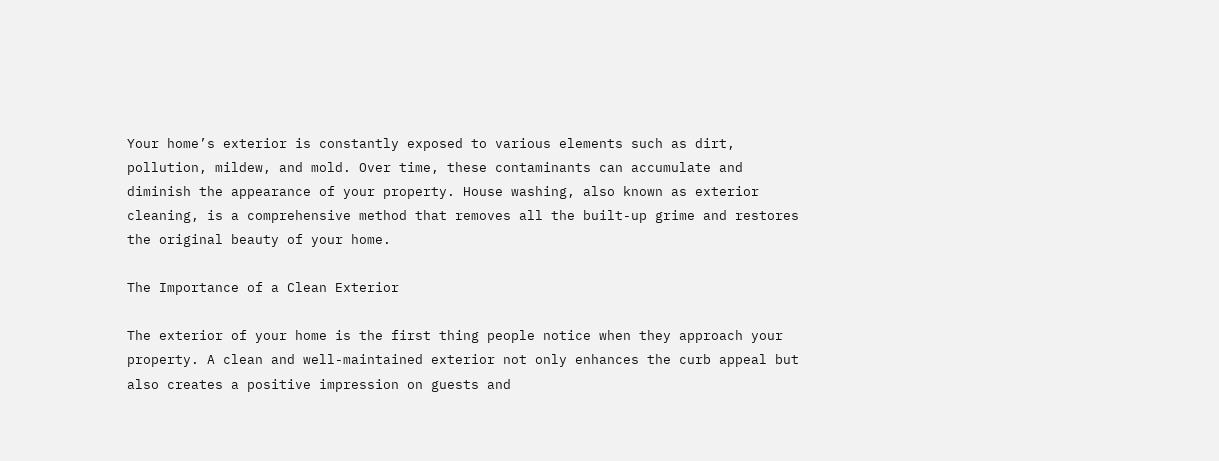Your home’s exterior is constantly exposed to various elements such as dirt, pollution, mildew, and mold. Over time, these contaminants can accumulate and diminish the appearance of your property. House washing, also known as exterior cleaning, is a comprehensive method that removes all the built-up grime and restores the original beauty of your home.

The Importance of a Clean Exterior

The exterior of your home is the first thing people notice when they approach your property. A clean and well-maintained exterior not only enhances the curb appeal but also creates a positive impression on guests and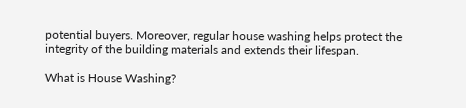potential buyers. Moreover, regular house washing helps protect the integrity of the building materials and extends their lifespan.

What is House Washing?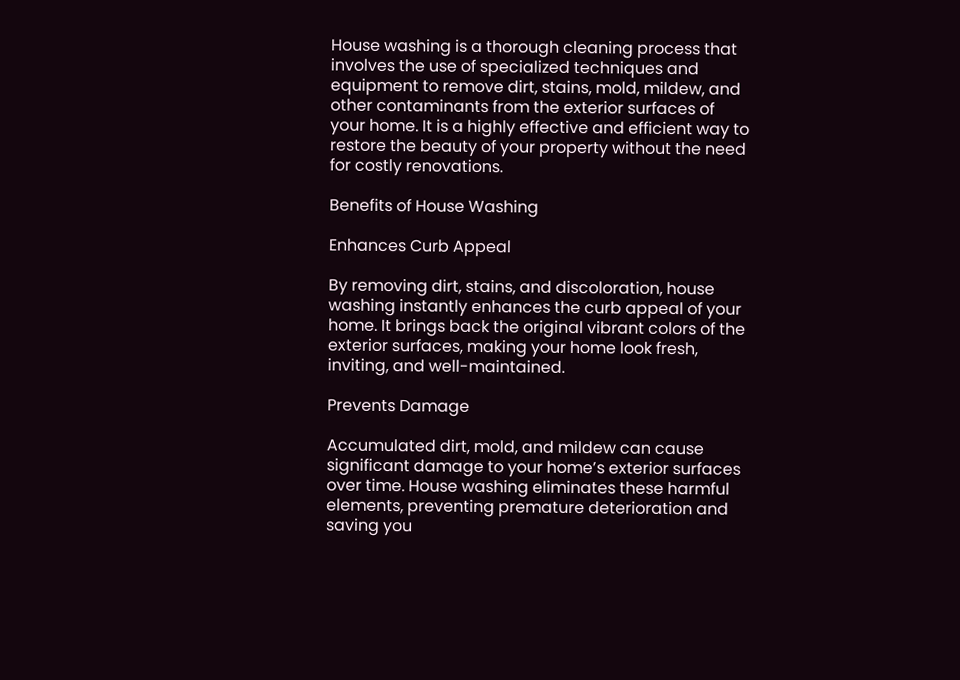House washing is a thorough cleaning process that involves the use of specialized techniques and equipment to remove dirt, stains, mold, mildew, and other contaminants from the exterior surfaces of your home. It is a highly effective and efficient way to restore the beauty of your property without the need for costly renovations.

Benefits of House Washing

Enhances Curb Appeal

By removing dirt, stains, and discoloration, house washing instantly enhances the curb appeal of your home. It brings back the original vibrant colors of the exterior surfaces, making your home look fresh, inviting, and well-maintained.

Prevents Damage

Accumulated dirt, mold, and mildew can cause significant damage to your home’s exterior surfaces over time. House washing eliminates these harmful elements, preventing premature deterioration and saving you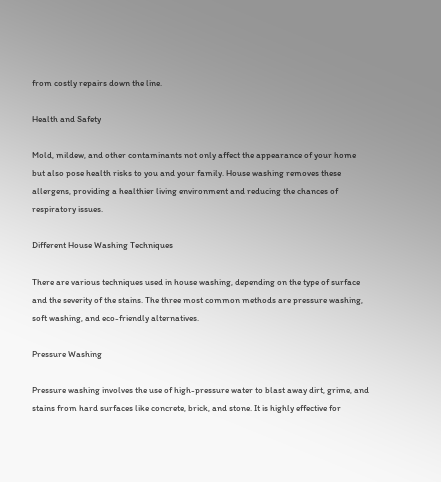from costly repairs down the line.

Health and Safety

Mold, mildew, and other contaminants not only affect the appearance of your home but also pose health risks to you and your family. House washing removes these allergens, providing a healthier living environment and reducing the chances of respiratory issues.

Different House Washing Techniques

There are various techniques used in house washing, depending on the type of surface and the severity of the stains. The three most common methods are pressure washing, soft washing, and eco-friendly alternatives.

Pressure Washing

Pressure washing involves the use of high-pressure water to blast away dirt, grime, and stains from hard surfaces like concrete, brick, and stone. It is highly effective for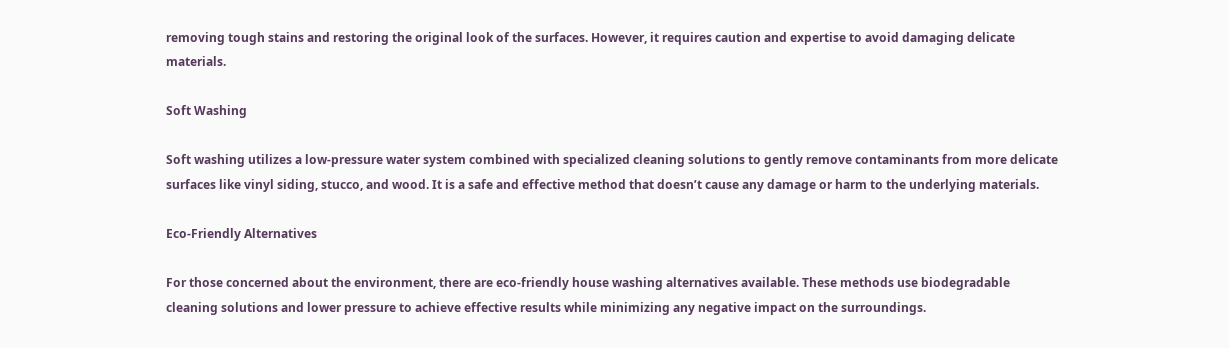removing tough stains and restoring the original look of the surfaces. However, it requires caution and expertise to avoid damaging delicate materials.

Soft Washing

Soft washing utilizes a low-pressure water system combined with specialized cleaning solutions to gently remove contaminants from more delicate surfaces like vinyl siding, stucco, and wood. It is a safe and effective method that doesn’t cause any damage or harm to the underlying materials.

Eco-Friendly Alternatives

For those concerned about the environment, there are eco-friendly house washing alternatives available. These methods use biodegradable cleaning solutions and lower pressure to achieve effective results while minimizing any negative impact on the surroundings.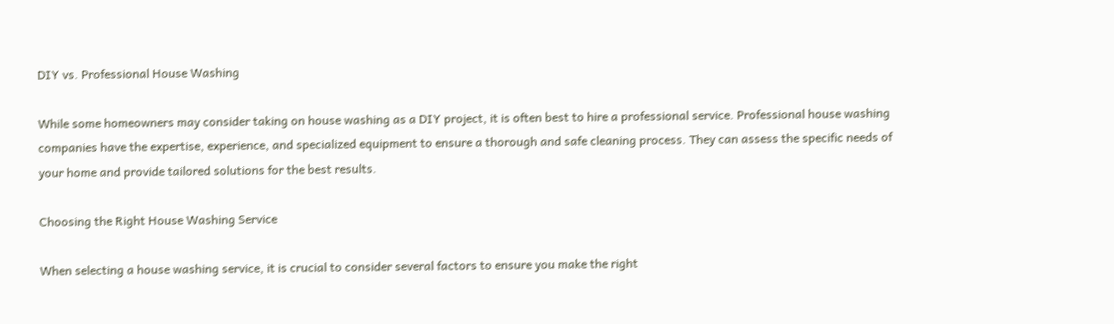DIY vs. Professional House Washing

While some homeowners may consider taking on house washing as a DIY project, it is often best to hire a professional service. Professional house washing companies have the expertise, experience, and specialized equipment to ensure a thorough and safe cleaning process. They can assess the specific needs of your home and provide tailored solutions for the best results.

Choosing the Right House Washing Service

When selecting a house washing service, it is crucial to consider several factors to ensure you make the right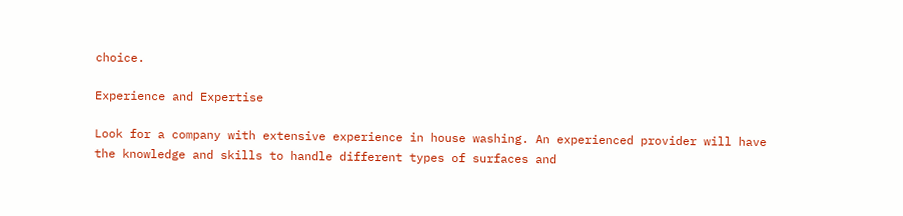choice.

Experience and Expertise

Look for a company with extensive experience in house washing. An experienced provider will have the knowledge and skills to handle different types of surfaces and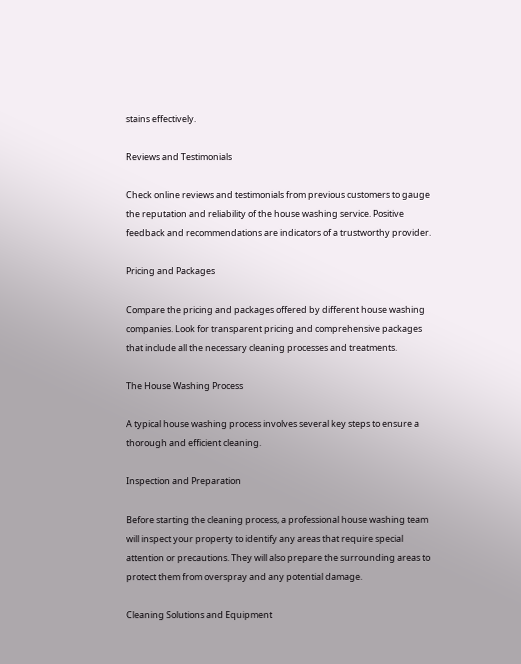stains effectively.

Reviews and Testimonials

Check online reviews and testimonials from previous customers to gauge the reputation and reliability of the house washing service. Positive feedback and recommendations are indicators of a trustworthy provider.

Pricing and Packages

Compare the pricing and packages offered by different house washing companies. Look for transparent pricing and comprehensive packages that include all the necessary cleaning processes and treatments.

The House Washing Process

A typical house washing process involves several key steps to ensure a thorough and efficient cleaning.

Inspection and Preparation

Before starting the cleaning process, a professional house washing team will inspect your property to identify any areas that require special attention or precautions. They will also prepare the surrounding areas to protect them from overspray and any potential damage.

Cleaning Solutions and Equipment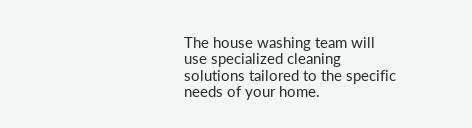The house washing team will use specialized cleaning solutions tailored to the specific needs of your home.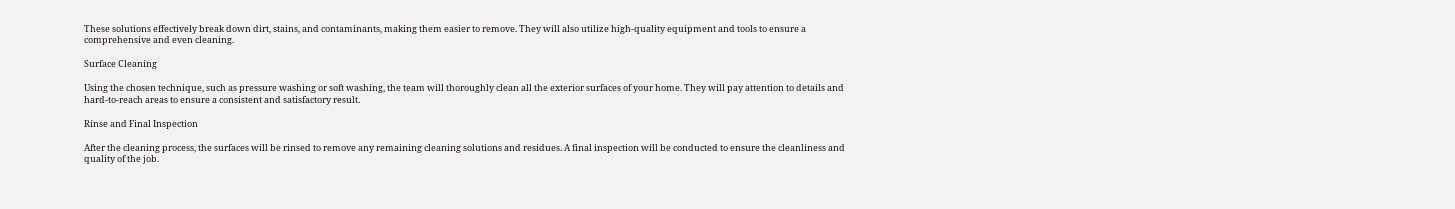These solutions effectively break down dirt, stains, and contaminants, making them easier to remove. They will also utilize high-quality equipment and tools to ensure a comprehensive and even cleaning.

Surface Cleaning

Using the chosen technique, such as pressure washing or soft washing, the team will thoroughly clean all the exterior surfaces of your home. They will pay attention to details and hard-to-reach areas to ensure a consistent and satisfactory result.

Rinse and Final Inspection

After the cleaning process, the surfaces will be rinsed to remove any remaining cleaning solutions and residues. A final inspection will be conducted to ensure the cleanliness and quality of the job.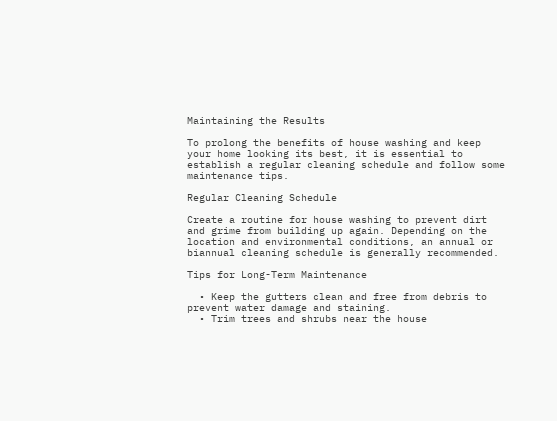Maintaining the Results

To prolong the benefits of house washing and keep your home looking its best, it is essential to establish a regular cleaning schedule and follow some maintenance tips.

Regular Cleaning Schedule

Create a routine for house washing to prevent dirt and grime from building up again. Depending on the location and environmental conditions, an annual or biannual cleaning schedule is generally recommended.

Tips for Long-Term Maintenance

  • Keep the gutters clean and free from debris to prevent water damage and staining.
  • Trim trees and shrubs near the house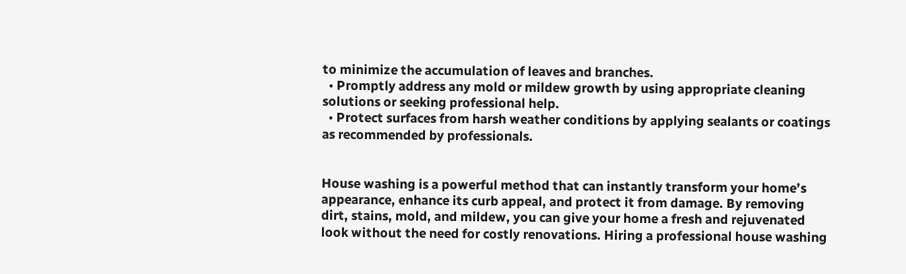to minimize the accumulation of leaves and branches.
  • Promptly address any mold or mildew growth by using appropriate cleaning solutions or seeking professional help.
  • Protect surfaces from harsh weather conditions by applying sealants or coatings as recommended by professionals.


House washing is a powerful method that can instantly transform your home’s appearance, enhance its curb appeal, and protect it from damage. By removing dirt, stains, mold, and mildew, you can give your home a fresh and rejuvenated look without the need for costly renovations. Hiring a professional house washing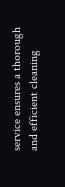service ensures a thorough and efficient cleaning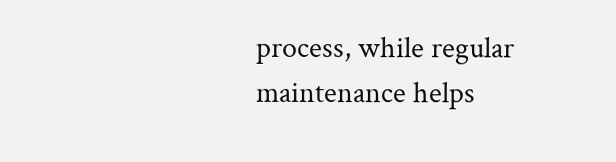process, while regular maintenance helps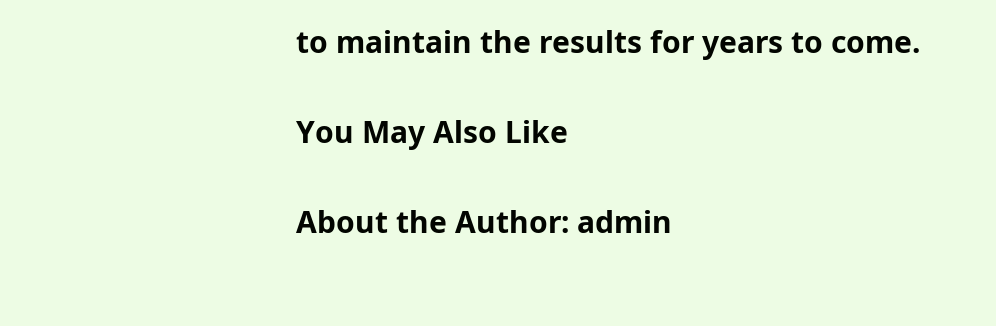to maintain the results for years to come.

You May Also Like

About the Author: admin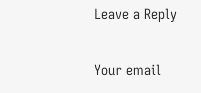Leave a Reply

Your email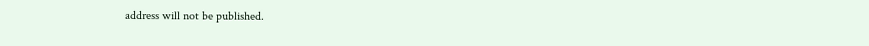address will not be published.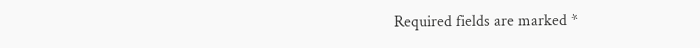Required fields are marked *